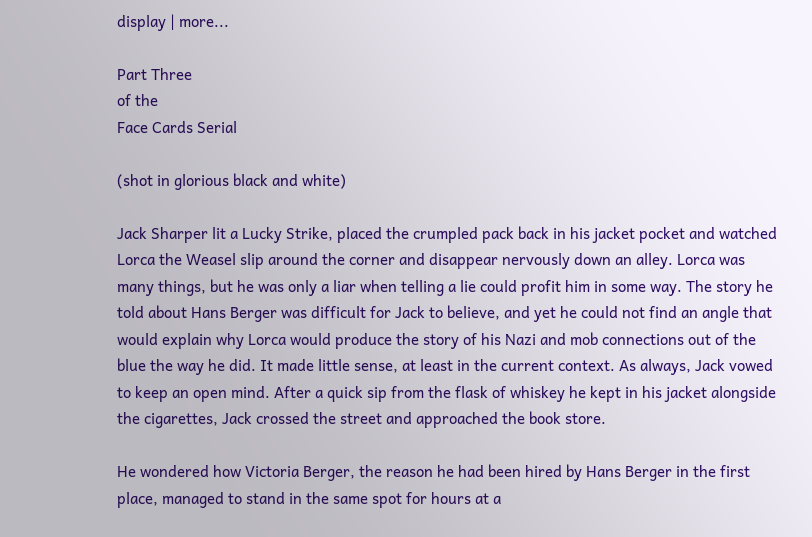display | more...

Part Three
of the
Face Cards Serial

(shot in glorious black and white)

Jack Sharper lit a Lucky Strike, placed the crumpled pack back in his jacket pocket and watched Lorca the Weasel slip around the corner and disappear nervously down an alley. Lorca was many things, but he was only a liar when telling a lie could profit him in some way. The story he told about Hans Berger was difficult for Jack to believe, and yet he could not find an angle that would explain why Lorca would produce the story of his Nazi and mob connections out of the blue the way he did. It made little sense, at least in the current context. As always, Jack vowed to keep an open mind. After a quick sip from the flask of whiskey he kept in his jacket alongside the cigarettes, Jack crossed the street and approached the book store.

He wondered how Victoria Berger, the reason he had been hired by Hans Berger in the first place, managed to stand in the same spot for hours at a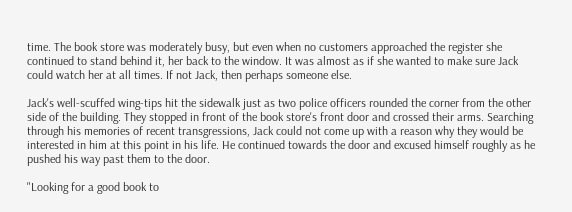time. The book store was moderately busy, but even when no customers approached the register she continued to stand behind it, her back to the window. It was almost as if she wanted to make sure Jack could watch her at all times. If not Jack, then perhaps someone else.

Jack's well-scuffed wing-tips hit the sidewalk just as two police officers rounded the corner from the other side of the building. They stopped in front of the book store's front door and crossed their arms. Searching through his memories of recent transgressions, Jack could not come up with a reason why they would be interested in him at this point in his life. He continued towards the door and excused himself roughly as he pushed his way past them to the door.

"Looking for a good book to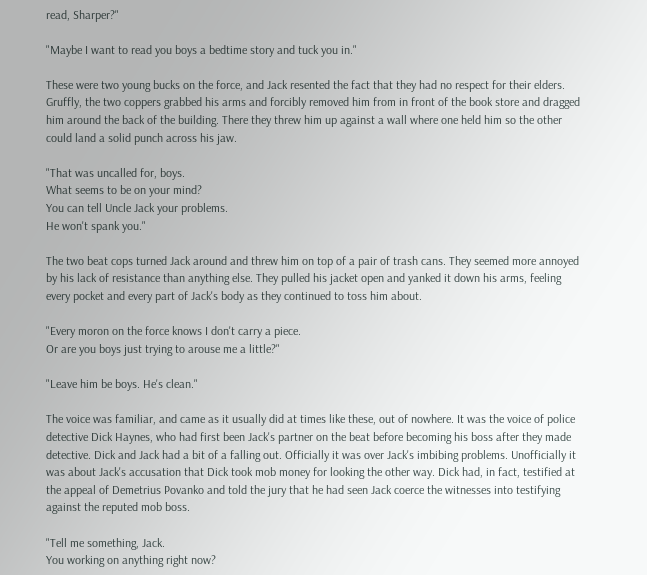read, Sharper?"

"Maybe I want to read you boys a bedtime story and tuck you in."

These were two young bucks on the force, and Jack resented the fact that they had no respect for their elders. Gruffly, the two coppers grabbed his arms and forcibly removed him from in front of the book store and dragged him around the back of the building. There they threw him up against a wall where one held him so the other could land a solid punch across his jaw.

"That was uncalled for, boys.
What seems to be on your mind?
You can tell Uncle Jack your problems.
He won't spank you."

The two beat cops turned Jack around and threw him on top of a pair of trash cans. They seemed more annoyed by his lack of resistance than anything else. They pulled his jacket open and yanked it down his arms, feeling every pocket and every part of Jack's body as they continued to toss him about.

"Every moron on the force knows I don't carry a piece.
Or are you boys just trying to arouse me a little?"

"Leave him be boys. He's clean."

The voice was familiar, and came as it usually did at times like these, out of nowhere. It was the voice of police detective Dick Haynes, who had first been Jack's partner on the beat before becoming his boss after they made detective. Dick and Jack had a bit of a falling out. Officially it was over Jack's imbibing problems. Unofficially it was about Jack's accusation that Dick took mob money for looking the other way. Dick had, in fact, testified at the appeal of Demetrius Povanko and told the jury that he had seen Jack coerce the witnesses into testifying against the reputed mob boss.

"Tell me something, Jack.
You working on anything right now?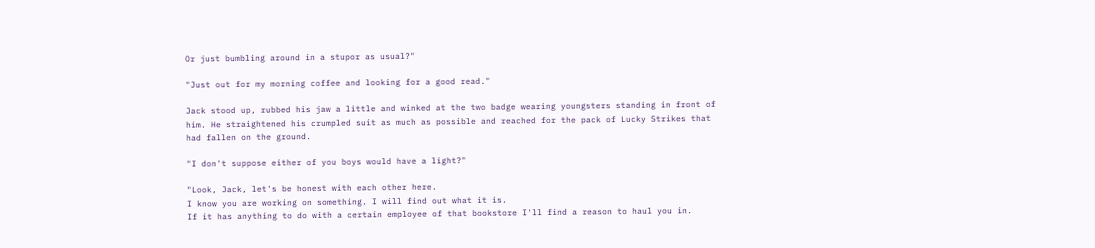Or just bumbling around in a stupor as usual?"

"Just out for my morning coffee and looking for a good read."

Jack stood up, rubbed his jaw a little and winked at the two badge wearing youngsters standing in front of him. He straightened his crumpled suit as much as possible and reached for the pack of Lucky Strikes that had fallen on the ground.

"I don't suppose either of you boys would have a light?"

"Look, Jack, let's be honest with each other here.
I know you are working on something. I will find out what it is.
If it has anything to do with a certain employee of that bookstore I'll find a reason to haul you in.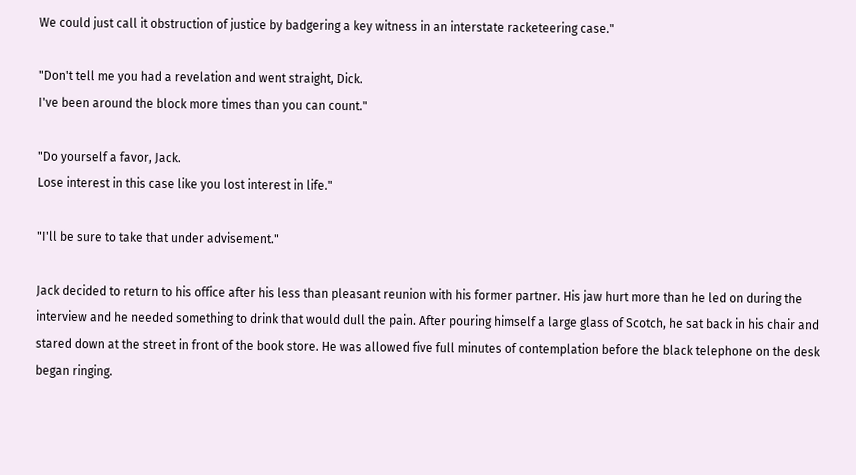We could just call it obstruction of justice by badgering a key witness in an interstate racketeering case."

"Don't tell me you had a revelation and went straight, Dick.
I've been around the block more times than you can count."

"Do yourself a favor, Jack.
Lose interest in this case like you lost interest in life."

"I'll be sure to take that under advisement."

Jack decided to return to his office after his less than pleasant reunion with his former partner. His jaw hurt more than he led on during the interview and he needed something to drink that would dull the pain. After pouring himself a large glass of Scotch, he sat back in his chair and stared down at the street in front of the book store. He was allowed five full minutes of contemplation before the black telephone on the desk began ringing.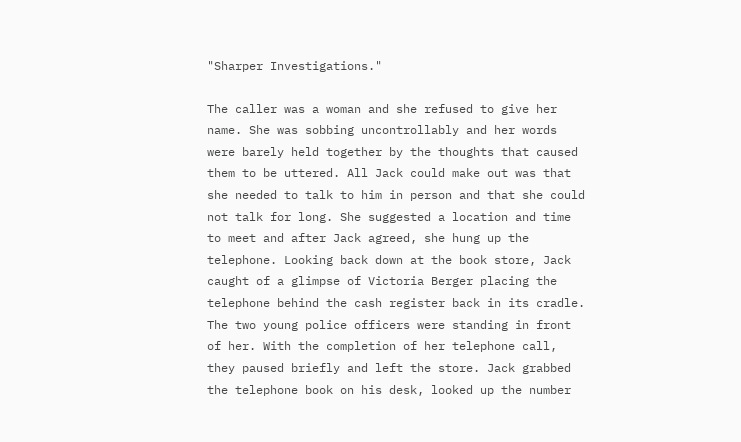"Sharper Investigations."

The caller was a woman and she refused to give her name. She was sobbing uncontrollably and her words were barely held together by the thoughts that caused them to be uttered. All Jack could make out was that she needed to talk to him in person and that she could not talk for long. She suggested a location and time to meet and after Jack agreed, she hung up the telephone. Looking back down at the book store, Jack caught of a glimpse of Victoria Berger placing the telephone behind the cash register back in its cradle. The two young police officers were standing in front of her. With the completion of her telephone call, they paused briefly and left the store. Jack grabbed the telephone book on his desk, looked up the number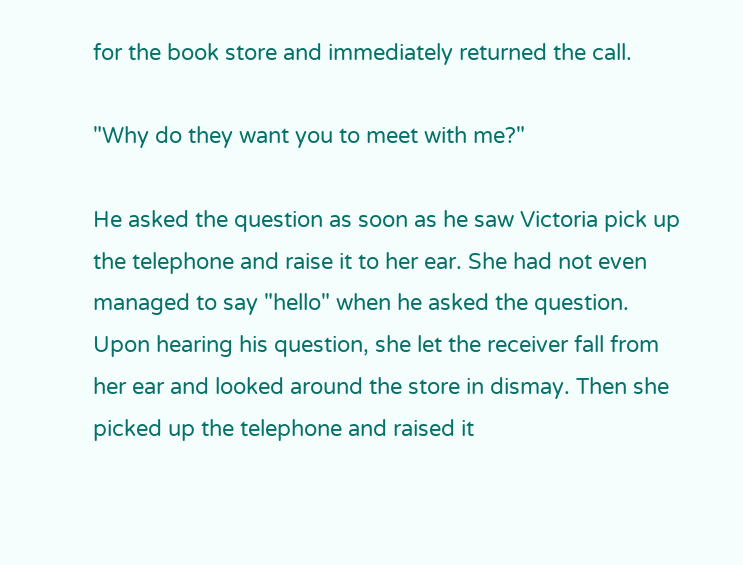for the book store and immediately returned the call.

"Why do they want you to meet with me?"

He asked the question as soon as he saw Victoria pick up the telephone and raise it to her ear. She had not even managed to say "hello" when he asked the question. Upon hearing his question, she let the receiver fall from her ear and looked around the store in dismay. Then she picked up the telephone and raised it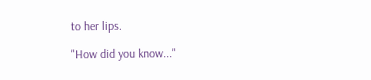to her lips.

"How did you know..."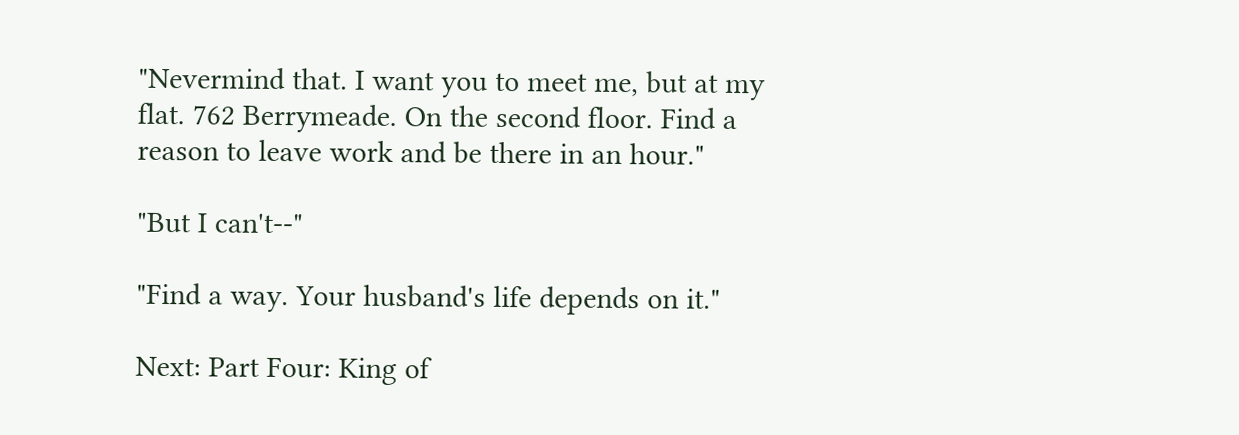"Nevermind that. I want you to meet me, but at my flat. 762 Berrymeade. On the second floor. Find a reason to leave work and be there in an hour."

"But I can't--"

"Find a way. Your husband's life depends on it."

Next: Part Four: King of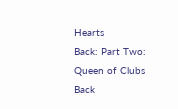Hearts
Back: Part Two: Queen of Clubs
Back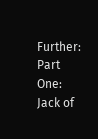Further: Part One: Jack of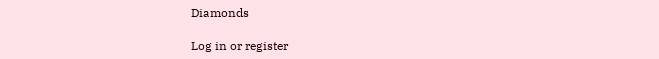Diamonds

Log in or register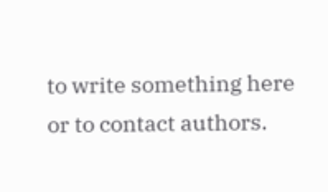to write something here or to contact authors.